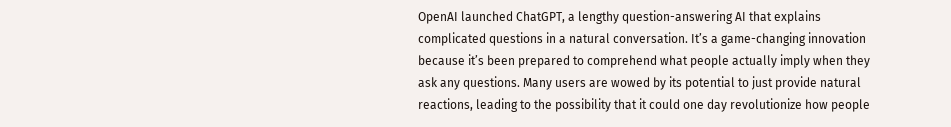OpenAI launched ChatGPT, a lengthy question-answering AI that explains complicated questions in a natural conversation. It’s a game-changing innovation because it’s been prepared to comprehend what people actually imply when they ask any questions. Many users are wowed by its potential to just provide natural reactions, leading to the possibility that it could one day revolutionize how people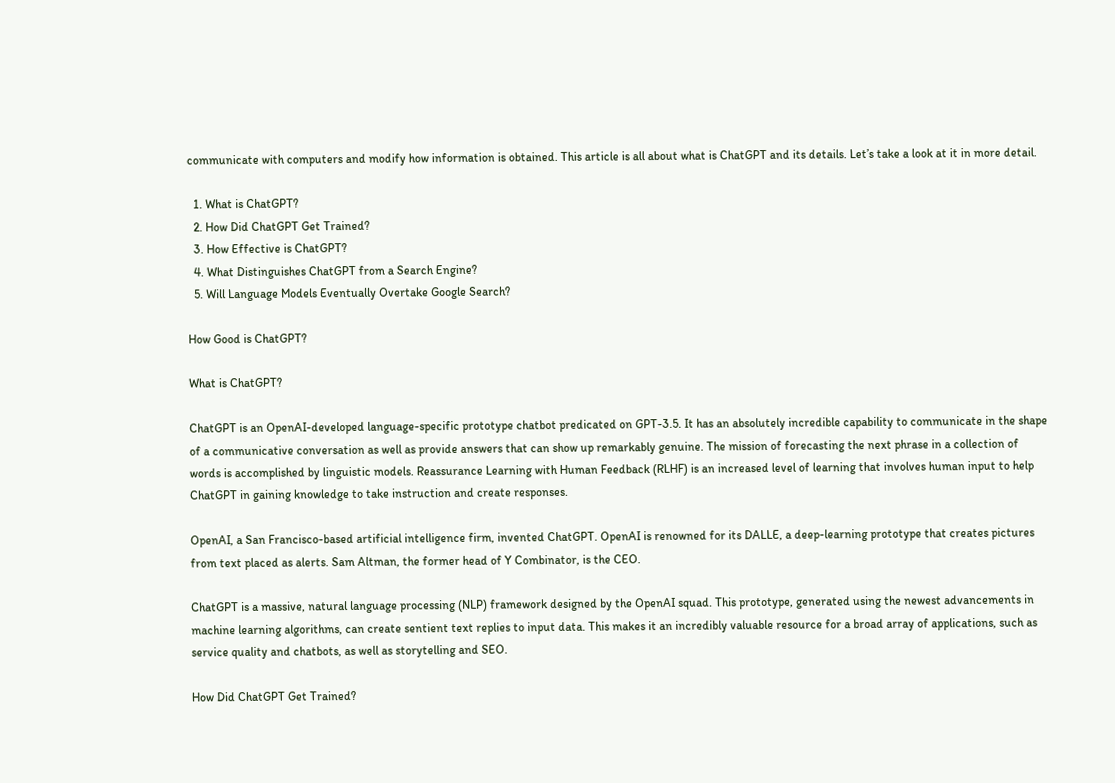communicate with computers and modify how information is obtained. This article is all about what is ChatGPT and its details. Let’s take a look at it in more detail.

  1. What is ChatGPT?
  2. How Did ChatGPT Get Trained?
  3. How Effective is ChatGPT?
  4. What Distinguishes ChatGPT from a Search Engine?
  5. Will Language Models Eventually Overtake Google Search?

How Good is ChatGPT?

What is ChatGPT?

ChatGPT is an OpenAI-developed language-specific prototype chatbot predicated on GPT-3.5. It has an absolutely incredible capability to communicate in the shape of a communicative conversation as well as provide answers that can show up remarkably genuine. The mission of forecasting the next phrase in a collection of words is accomplished by linguistic models. Reassurance Learning with Human Feedback (RLHF) is an increased level of learning that involves human input to help ChatGPT in gaining knowledge to take instruction and create responses.

OpenAI, a San Francisco-based artificial intelligence firm, invented ChatGPT. OpenAI is renowned for its DALLE, a deep-learning prototype that creates pictures from text placed as alerts. Sam Altman, the former head of Y Combinator, is the CEO.

ChatGPT is a massive, natural language processing (NLP) framework designed by the OpenAI squad. This prototype, generated using the newest advancements in machine learning algorithms, can create sentient text replies to input data. This makes it an incredibly valuable resource for a broad array of applications, such as service quality and chatbots, as well as storytelling and SEO.

How Did ChatGPT Get Trained?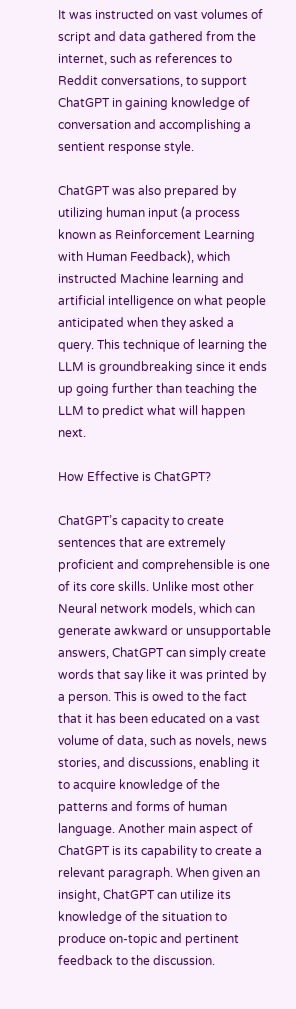It was instructed on vast volumes of script and data gathered from the internet, such as references to Reddit conversations, to support ChatGPT in gaining knowledge of conversation and accomplishing a sentient response style.

ChatGPT was also prepared by utilizing human input (a process known as Reinforcement Learning with Human Feedback), which instructed Machine learning and artificial intelligence on what people anticipated when they asked a query. This technique of learning the LLM is groundbreaking since it ends up going further than teaching the LLM to predict what will happen next.

How Effective is ChatGPT?

ChatGPT’s capacity to create sentences that are extremely proficient and comprehensible is one of its core skills. Unlike most other Neural network models, which can generate awkward or unsupportable answers, ChatGPT can simply create words that say like it was printed by a person. This is owed to the fact that it has been educated on a vast volume of data, such as novels, news stories, and discussions, enabling it to acquire knowledge of the patterns and forms of human language. Another main aspect of ChatGPT is its capability to create a relevant paragraph. When given an insight, ChatGPT can utilize its knowledge of the situation to produce on-topic and pertinent feedback to the discussion.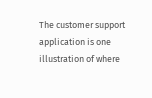The customer support application is one illustration of where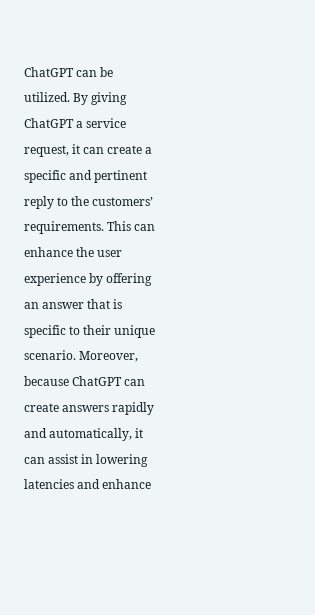ChatGPT can be utilized. By giving ChatGPT a service request, it can create a specific and pertinent reply to the customers’ requirements. This can enhance the user experience by offering an answer that is specific to their unique scenario. Moreover, because ChatGPT can create answers rapidly and automatically, it can assist in lowering latencies and enhance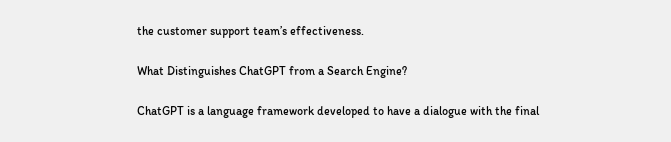the customer support team’s effectiveness.

What Distinguishes ChatGPT from a Search Engine?

ChatGPT is a language framework developed to have a dialogue with the final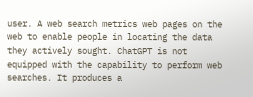user. A web search metrics web pages on the web to enable people in locating the data they actively sought. ChatGPT is not equipped with the capability to perform web searches. It produces a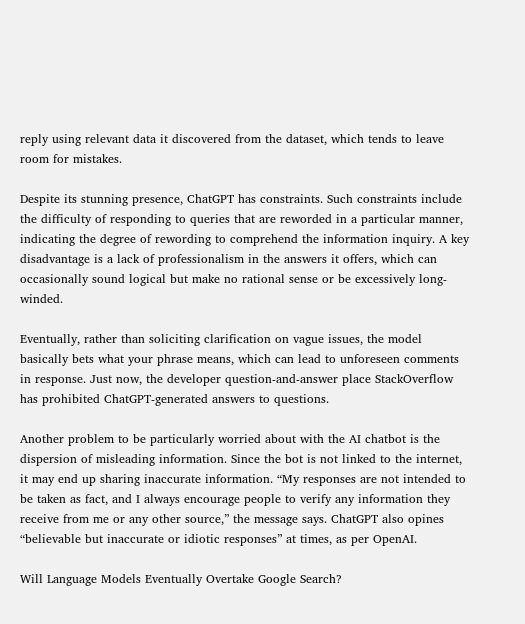reply using relevant data it discovered from the dataset, which tends to leave room for mistakes.

Despite its stunning presence, ChatGPT has constraints. Such constraints include the difficulty of responding to queries that are reworded in a particular manner, indicating the degree of rewording to comprehend the information inquiry. A key disadvantage is a lack of professionalism in the answers it offers, which can occasionally sound logical but make no rational sense or be excessively long-winded.

Eventually, rather than soliciting clarification on vague issues, the model basically bets what your phrase means, which can lead to unforeseen comments in response. Just now, the developer question-and-answer place StackOverflow has prohibited ChatGPT-generated answers to questions.

Another problem to be particularly worried about with the AI chatbot is the dispersion of misleading information. Since the bot is not linked to the internet, it may end up sharing inaccurate information. “My responses are not intended to be taken as fact, and I always encourage people to verify any information they receive from me or any other source,” the message says. ChatGPT also opines “believable but inaccurate or idiotic responses” at times, as per OpenAI.

Will Language Models Eventually Overtake Google Search?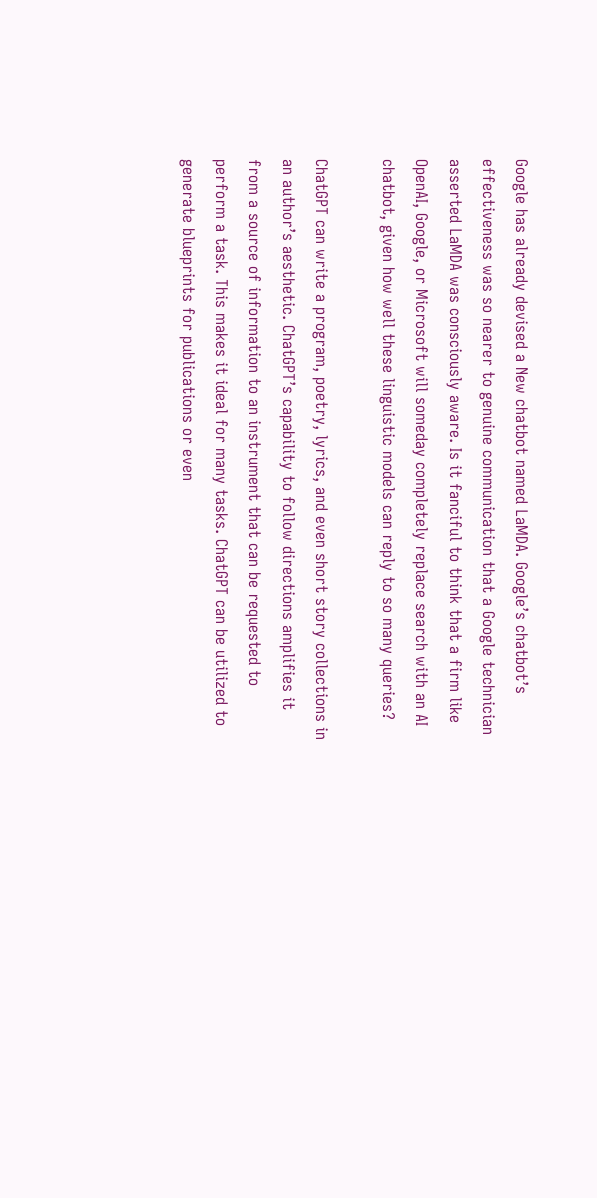Google has already devised a New chatbot named LaMDA. Google’s chatbot’s effectiveness was so nearer to genuine communication that a Google technician asserted LaMDA was consciously aware. Is it fanciful to think that a firm like OpenAI, Google, or Microsoft will someday completely replace search with an AI chatbot, given how well these linguistic models can reply to so many queries?

ChatGPT can write a program, poetry, lyrics, and even short story collections in an author’s aesthetic. ChatGPT’s capability to follow directions amplifies it from a source of information to an instrument that can be requested to perform a task. This makes it ideal for many tasks. ChatGPT can be utilized to generate blueprints for publications or even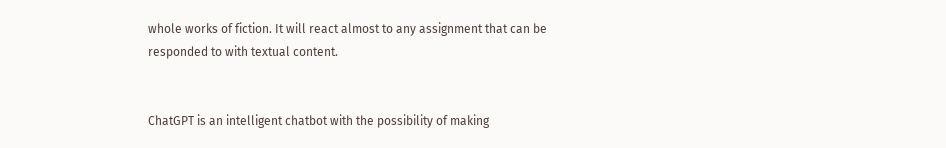whole works of fiction. It will react almost to any assignment that can be responded to with textual content.


ChatGPT is an intelligent chatbot with the possibility of making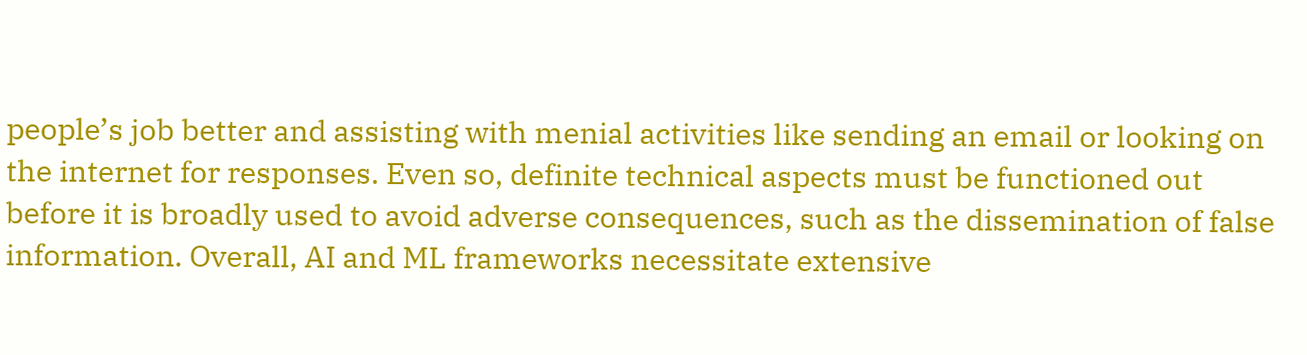people’s job better and assisting with menial activities like sending an email or looking on the internet for responses. Even so, definite technical aspects must be functioned out before it is broadly used to avoid adverse consequences, such as the dissemination of false information. Overall, AI and ML frameworks necessitate extensive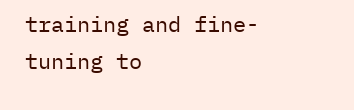training and fine-tuning to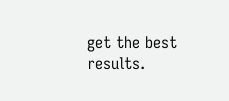get the best results.